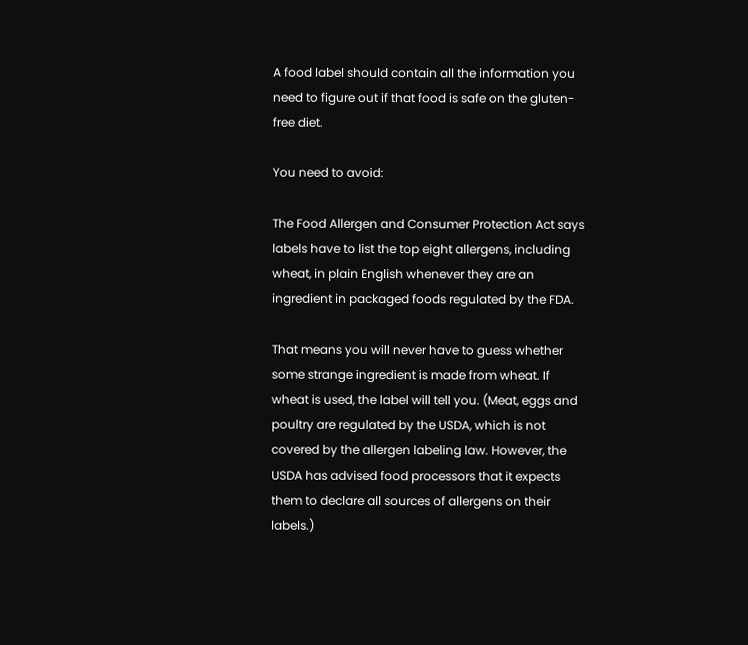A food label should contain all the information you need to figure out if that food is safe on the gluten-free diet.

You need to avoid:

The Food Allergen and Consumer Protection Act says labels have to list the top eight allergens, including wheat, in plain English whenever they are an ingredient in packaged foods regulated by the FDA.

That means you will never have to guess whether some strange ingredient is made from wheat. If wheat is used, the label will tell you. (Meat, eggs and poultry are regulated by the USDA, which is not covered by the allergen labeling law. However, the USDA has advised food processors that it expects them to declare all sources of allergens on their labels.)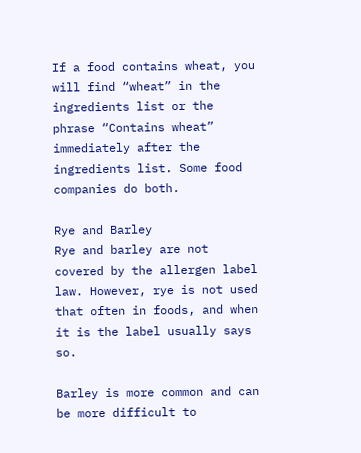If a food contains wheat, you will find “wheat” in the ingredients list or the phrase “Contains wheat” immediately after the ingredients list. Some food companies do both.

Rye and Barley
Rye and barley are not covered by the allergen label law. However, rye is not used that often in foods, and when it is the label usually says so.

Barley is more common and can be more difficult to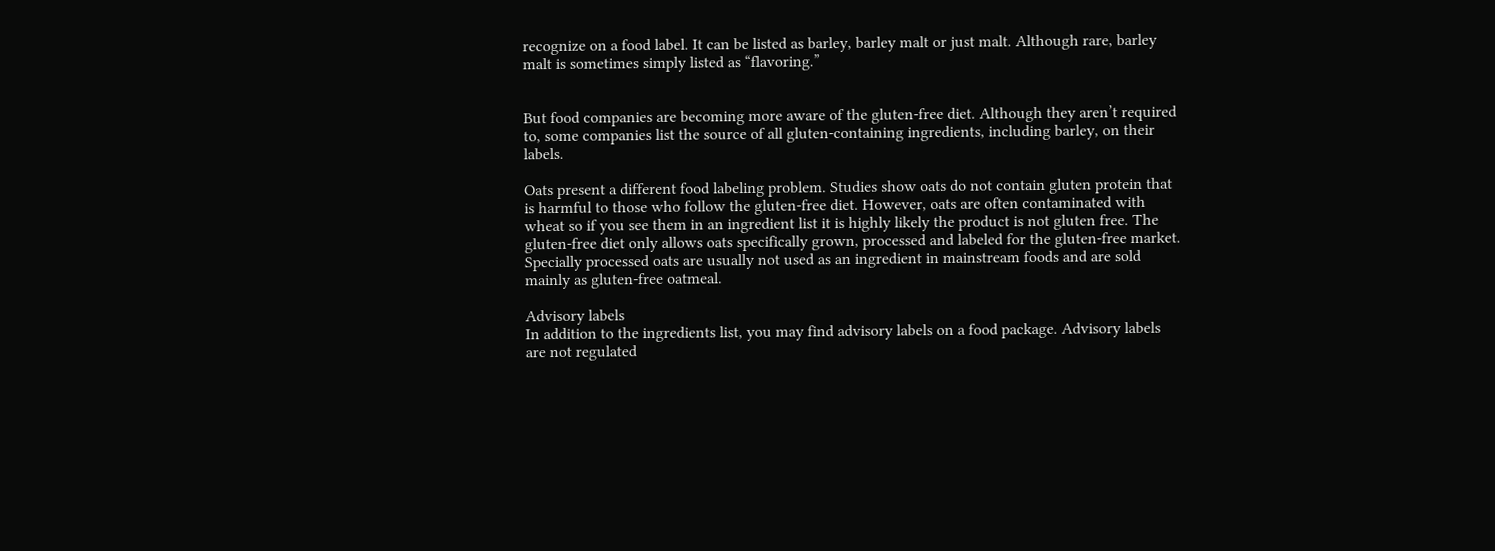recognize on a food label. It can be listed as barley, barley malt or just malt. Although rare, barley malt is sometimes simply listed as “flavoring.”


But food companies are becoming more aware of the gluten-free diet. Although they aren’t required to, some companies list the source of all gluten-containing ingredients, including barley, on their labels.

Oats present a different food labeling problem. Studies show oats do not contain gluten protein that is harmful to those who follow the gluten-free diet. However, oats are often contaminated with wheat so if you see them in an ingredient list it is highly likely the product is not gluten free. The gluten-free diet only allows oats specifically grown, processed and labeled for the gluten-free market. Specially processed oats are usually not used as an ingredient in mainstream foods and are sold mainly as gluten-free oatmeal.

Advisory labels
In addition to the ingredients list, you may find advisory labels on a food package. Advisory labels are not regulated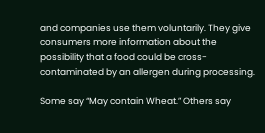and companies use them voluntarily. They give consumers more information about the possibility that a food could be cross-contaminated by an allergen during processing.

Some say “May contain Wheat.” Others say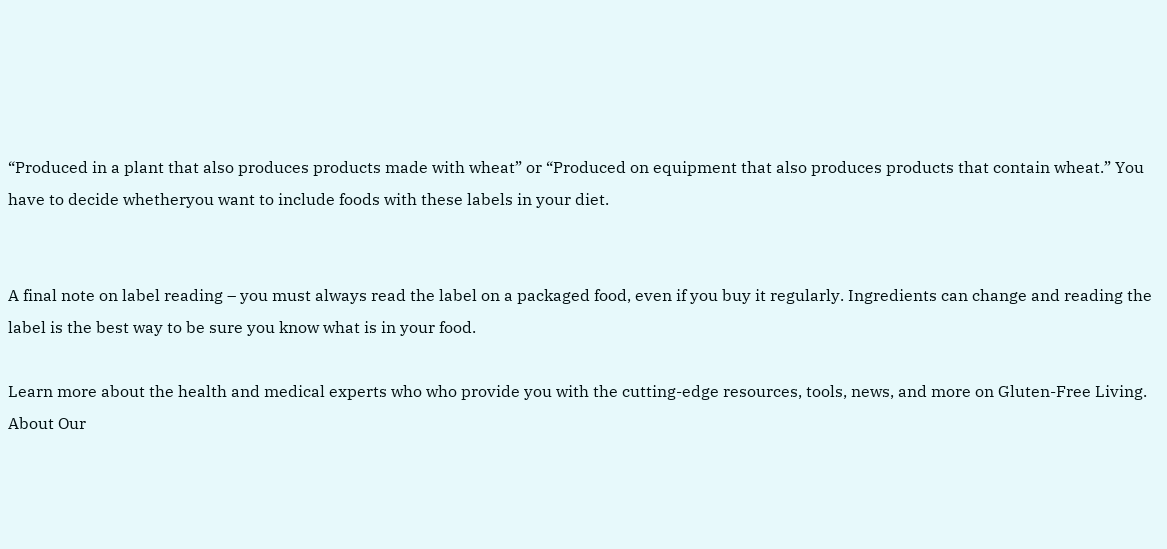“Produced in a plant that also produces products made with wheat” or “Produced on equipment that also produces products that contain wheat.” You have to decide whetheryou want to include foods with these labels in your diet.


A final note on label reading – you must always read the label on a packaged food, even if you buy it regularly. Ingredients can change and reading the label is the best way to be sure you know what is in your food.

Learn more about the health and medical experts who who provide you with the cutting-edge resources, tools, news, and more on Gluten-Free Living.
About Our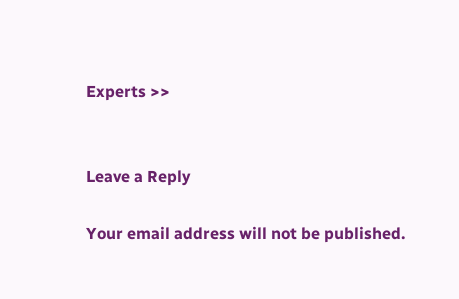Experts >>


Leave a Reply

Your email address will not be published.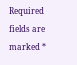Required fields are marked *